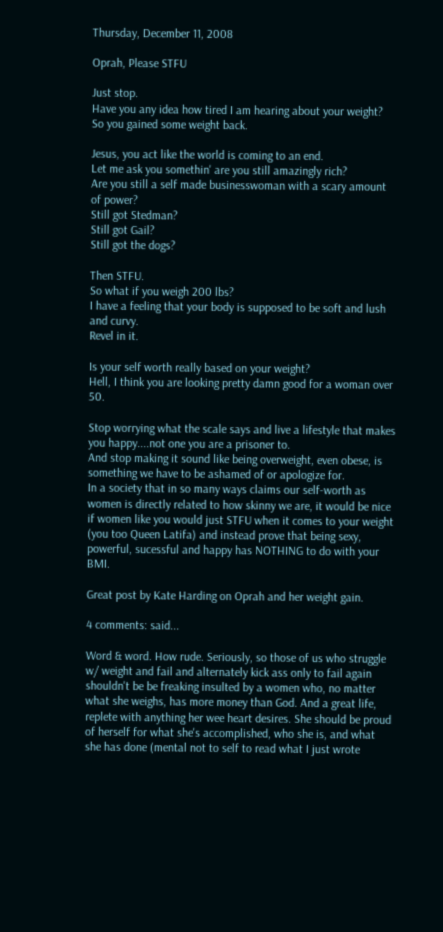Thursday, December 11, 2008

Oprah, Please STFU

Just stop.
Have you any idea how tired I am hearing about your weight?
So you gained some weight back.

Jesus, you act like the world is coming to an end.
Let me ask you somethin' are you still amazingly rich?
Are you still a self made businesswoman with a scary amount of power?
Still got Stedman?
Still got Gail?
Still got the dogs?

Then STFU.
So what if you weigh 200 lbs?
I have a feeling that your body is supposed to be soft and lush and curvy.
Revel in it.

Is your self worth really based on your weight?
Hell, I think you are looking pretty damn good for a woman over 50.

Stop worrying what the scale says and live a lifestyle that makes you happy....not one you are a prisoner to.
And stop making it sound like being overweight, even obese, is something we have to be ashamed of or apologize for.
In a society that in so many ways claims our self-worth as women is directly related to how skinny we are, it would be nice if women like you would just STFU when it comes to your weight (you too Queen Latifa) and instead prove that being sexy, powerful, sucessful and happy has NOTHING to do with your BMI.

Great post by Kate Harding on Oprah and her weight gain.

4 comments: said...

Word & word. How rude. Seriously, so those of us who struggle w/ weight and fail and alternately kick ass only to fail again shouldn't be be freaking insulted by a women who, no matter what she weighs, has more money than God. And a great life, replete with anything her wee heart desires. She should be proud of herself for what she's accomplished, who she is, and what she has done (mental not to self to read what I just wrote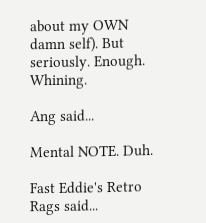about my OWN damn self). But seriously. Enough. Whining.

Ang said...

Mental NOTE. Duh.

Fast Eddie's Retro Rags said...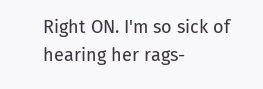Right ON. I'm so sick of hearing her rags-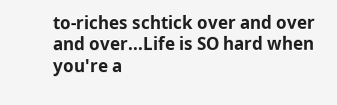to-riches schtick over and over and over...Life is SO hard when you're a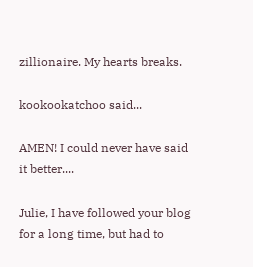zillionaire. My hearts breaks.

kookookatchoo said...

AMEN! I could never have said it better....

Julie, I have followed your blog for a long time, but had to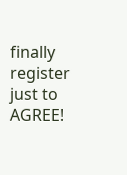finally register just to AGREE!